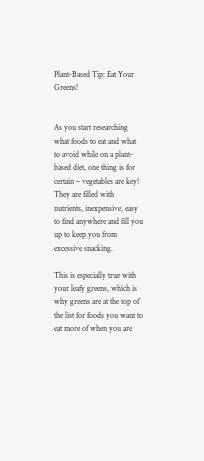Plant-Based Tip: Eat Your Greens!


As you start researching what foods to eat and what to avoid while on a plant-based diet, one thing is for certain – vegetables are key! They are filled with nutrients, inexpensive, easy to find anywhere and fill you up to keep you from excessive snacking.

This is especially true with your leafy greens, which is why greens are at the top of the list for foods you want to eat more of when you are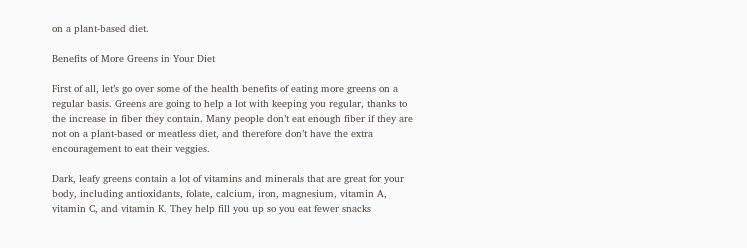on a plant-based diet.

Benefits of More Greens in Your Diet

First of all, let’s go over some of the health benefits of eating more greens on a regular basis. Greens are going to help a lot with keeping you regular, thanks to the increase in fiber they contain. Many people don’t eat enough fiber if they are not on a plant-based or meatless diet, and therefore don’t have the extra encouragement to eat their veggies.

Dark, leafy greens contain a lot of vitamins and minerals that are great for your body, including antioxidants, folate, calcium, iron, magnesium, vitamin A, vitamin C, and vitamin K. They help fill you up so you eat fewer snacks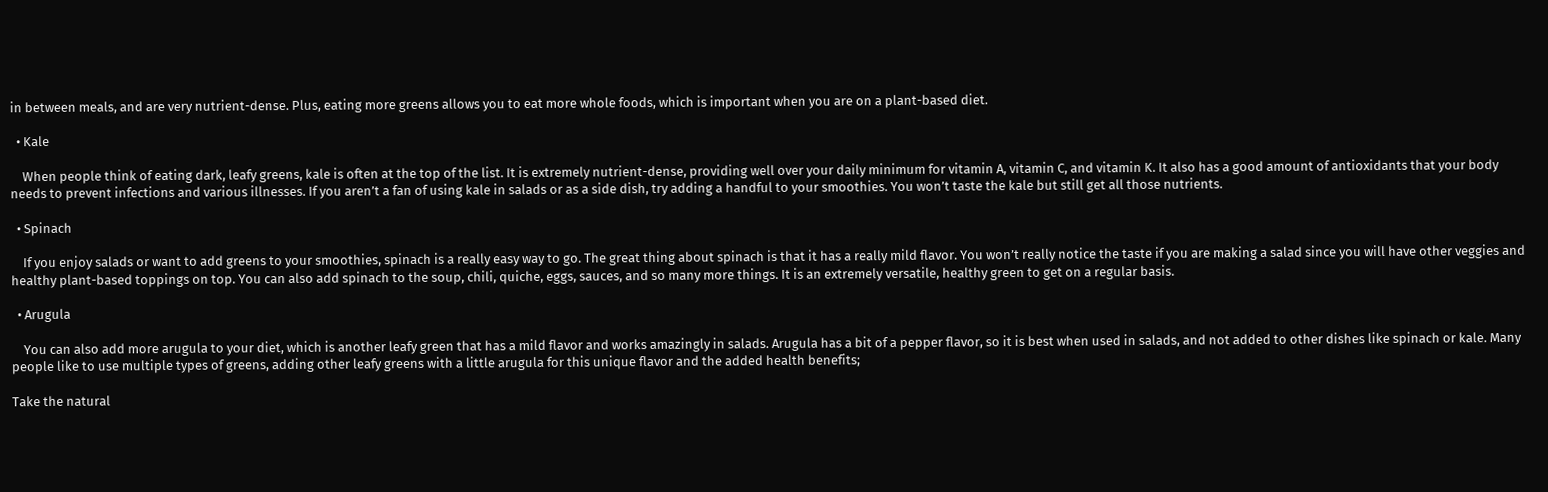in between meals, and are very nutrient-dense. Plus, eating more greens allows you to eat more whole foods, which is important when you are on a plant-based diet.

  • Kale

    When people think of eating dark, leafy greens, kale is often at the top of the list. It is extremely nutrient-dense, providing well over your daily minimum for vitamin A, vitamin C, and vitamin K. It also has a good amount of antioxidants that your body needs to prevent infections and various illnesses. If you aren’t a fan of using kale in salads or as a side dish, try adding a handful to your smoothies. You won’t taste the kale but still get all those nutrients.

  • Spinach

    If you enjoy salads or want to add greens to your smoothies, spinach is a really easy way to go. The great thing about spinach is that it has a really mild flavor. You won’t really notice the taste if you are making a salad since you will have other veggies and healthy plant-based toppings on top. You can also add spinach to the soup, chili, quiche, eggs, sauces, and so many more things. It is an extremely versatile, healthy green to get on a regular basis.

  • Arugula

    You can also add more arugula to your diet, which is another leafy green that has a mild flavor and works amazingly in salads. Arugula has a bit of a pepper flavor, so it is best when used in salads, and not added to other dishes like spinach or kale. Many people like to use multiple types of greens, adding other leafy greens with a little arugula for this unique flavor and the added health benefits;

Take the natural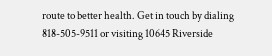route to better health. Get in touch by dialing 818-505-9511 or visiting 10645 Riverside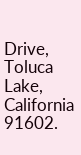Drive, Toluca Lake, California 91602.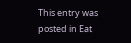This entry was posted in Eat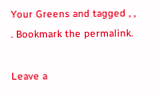Your Greens and tagged , , . Bookmark the permalink.

Leave a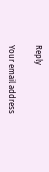Reply

Your email address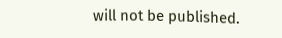will not be published.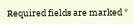Required fields are marked *